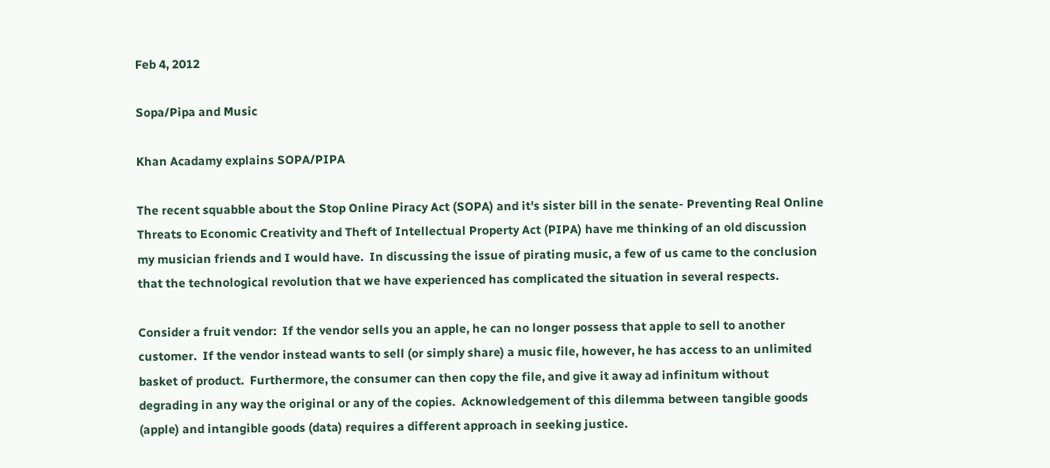Feb 4, 2012

Sopa/Pipa and Music

Khan Acadamy explains SOPA/PIPA

The recent squabble about the Stop Online Piracy Act (SOPA) and it's sister bill in the senate- Preventing Real Online Threats to Economic Creativity and Theft of Intellectual Property Act (PIPA) have me thinking of an old discussion my musician friends and I would have.  In discussing the issue of pirating music, a few of us came to the conclusion that the technological revolution that we have experienced has complicated the situation in several respects.

Consider a fruit vendor:  If the vendor sells you an apple, he can no longer possess that apple to sell to another customer.  If the vendor instead wants to sell (or simply share) a music file, however, he has access to an unlimited basket of product.  Furthermore, the consumer can then copy the file, and give it away ad infinitum without degrading in any way the original or any of the copies.  Acknowledgement of this dilemma between tangible goods (apple) and intangible goods (data) requires a different approach in seeking justice.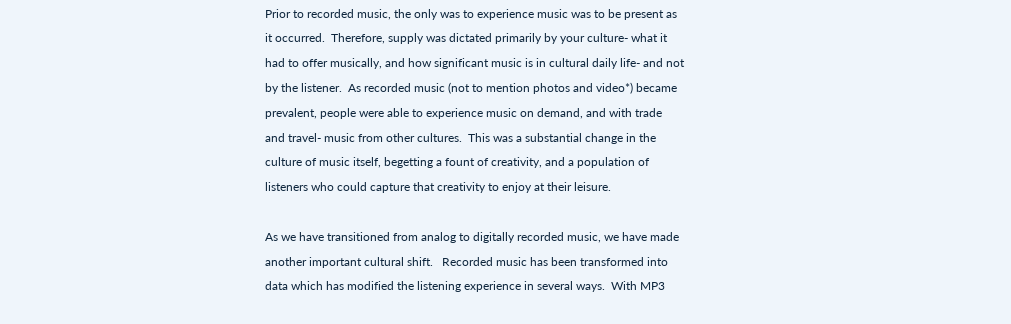Prior to recorded music, the only was to experience music was to be present as it occurred.  Therefore, supply was dictated primarily by your culture- what it had to offer musically, and how significant music is in cultural daily life- and not by the listener.  As recorded music (not to mention photos and video*) became prevalent, people were able to experience music on demand, and with trade and travel- music from other cultures.  This was a substantial change in the culture of music itself, begetting a fount of creativity, and a population of listeners who could capture that creativity to enjoy at their leisure.

As we have transitioned from analog to digitally recorded music, we have made another important cultural shift.   Recorded music has been transformed into data which has modified the listening experience in several ways.  With MP3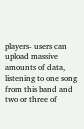players- users can upload massive amounts of data, listening to one song from this band and two or three of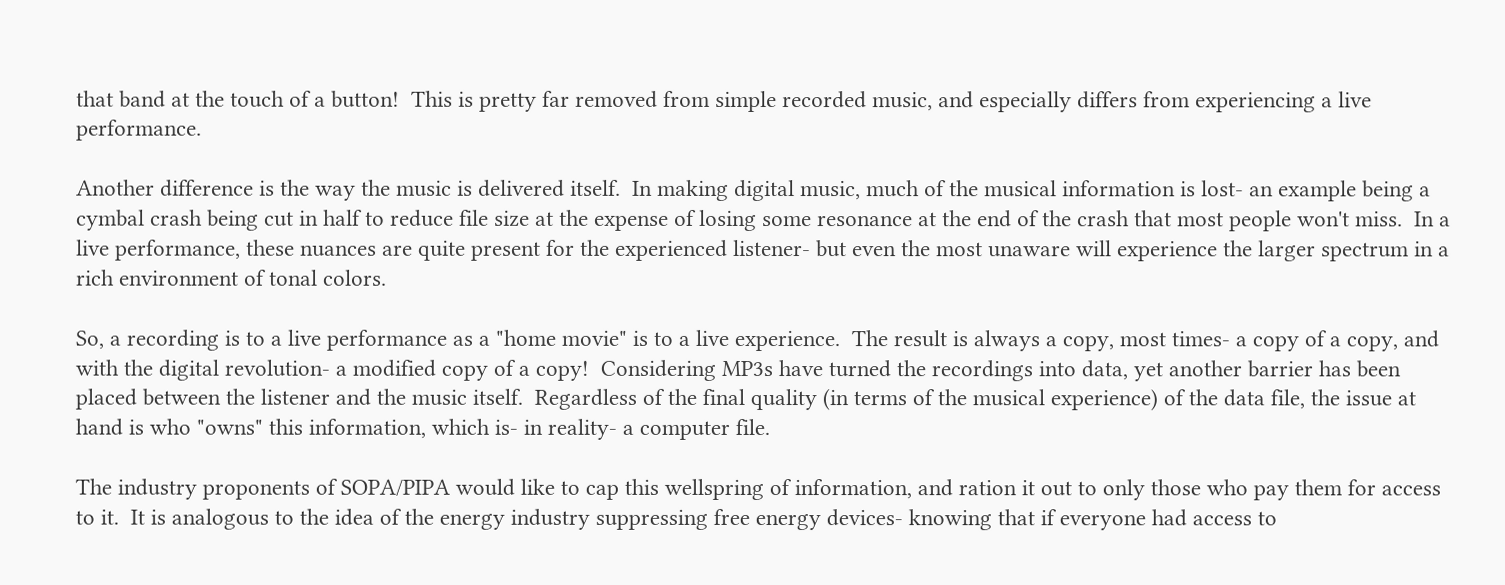that band at the touch of a button!  This is pretty far removed from simple recorded music, and especially differs from experiencing a live performance.

Another difference is the way the music is delivered itself.  In making digital music, much of the musical information is lost- an example being a cymbal crash being cut in half to reduce file size at the expense of losing some resonance at the end of the crash that most people won't miss.  In a live performance, these nuances are quite present for the experienced listener- but even the most unaware will experience the larger spectrum in a rich environment of tonal colors.

So, a recording is to a live performance as a "home movie" is to a live experience.  The result is always a copy, most times- a copy of a copy, and with the digital revolution- a modified copy of a copy!  Considering MP3s have turned the recordings into data, yet another barrier has been placed between the listener and the music itself.  Regardless of the final quality (in terms of the musical experience) of the data file, the issue at hand is who "owns" this information, which is- in reality- a computer file.

The industry proponents of SOPA/PIPA would like to cap this wellspring of information, and ration it out to only those who pay them for access to it.  It is analogous to the idea of the energy industry suppressing free energy devices- knowing that if everyone had access to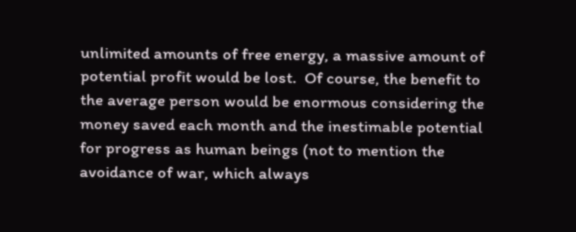unlimited amounts of free energy, a massive amount of potential profit would be lost.  Of course, the benefit to the average person would be enormous considering the money saved each month and the inestimable potential for progress as human beings (not to mention the avoidance of war, which always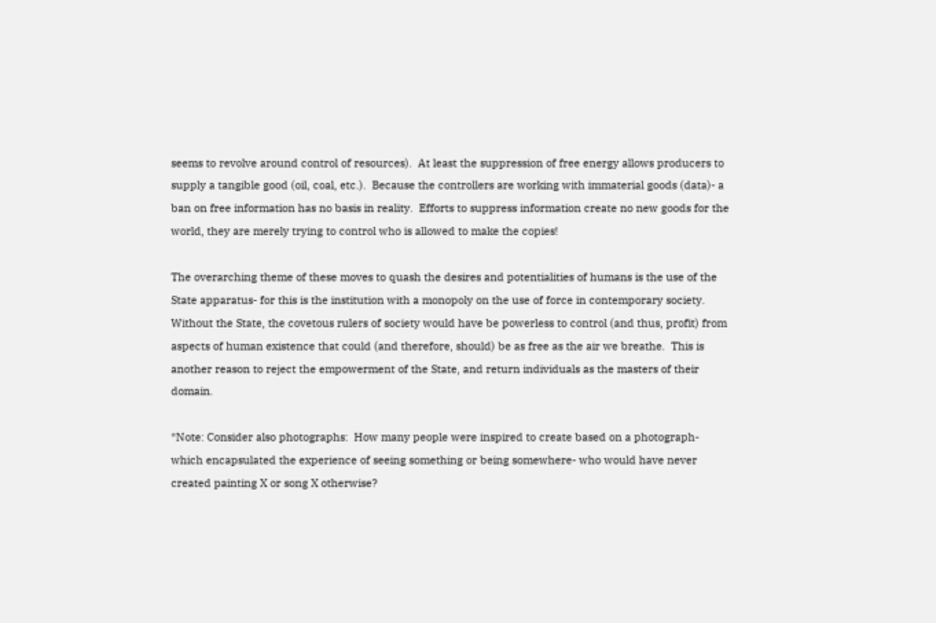seems to revolve around control of resources).  At least the suppression of free energy allows producers to supply a tangible good (oil, coal, etc.).  Because the controllers are working with immaterial goods (data)- a ban on free information has no basis in reality.  Efforts to suppress information create no new goods for the world, they are merely trying to control who is allowed to make the copies!

The overarching theme of these moves to quash the desires and potentialities of humans is the use of the State apparatus- for this is the institution with a monopoly on the use of force in contemporary society.  Without the State, the covetous rulers of society would have be powerless to control (and thus, profit) from aspects of human existence that could (and therefore, should) be as free as the air we breathe.  This is another reason to reject the empowerment of the State, and return individuals as the masters of their domain.

*Note: Consider also photographs:  How many people were inspired to create based on a photograph- which encapsulated the experience of seeing something or being somewhere- who would have never created painting X or song X otherwise?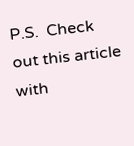P.S.  Check out this article with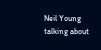Neil Young talking about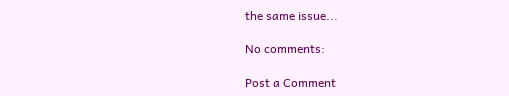the same issue...

No comments:

Post a Comment